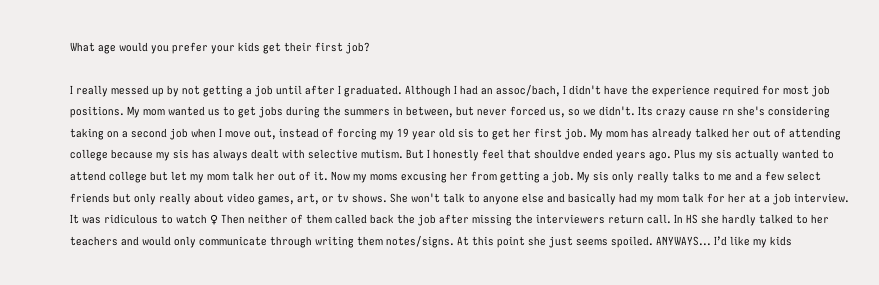What age would you prefer your kids get their first job?

I really messed up by not getting a job until after I graduated. Although I had an assoc/bach, I didn't have the experience required for most job positions. My mom wanted us to get jobs during the summers in between, but never forced us, so we didn't. Its crazy cause rn she's considering taking on a second job when I move out, instead of forcing my 19 year old sis to get her first job. My mom has already talked her out of attending college because my sis has always dealt with selective mutism. But I honestly feel that shouldve ended years ago. Plus my sis actually wanted to attend college but let my mom talk her out of it. Now my moms excusing her from getting a job. My sis only really talks to me and a few select friends but only really about video games, art, or tv shows. She won't talk to anyone else and basically had my mom talk for her at a job interview. It was ridiculous to watch ♀ Then neither of them called back the job after missing the interviewers return call. In HS she hardly talked to her teachers and would only communicate through writing them notes/signs. At this point she just seems spoiled. ANYWAYS... I’d like my kids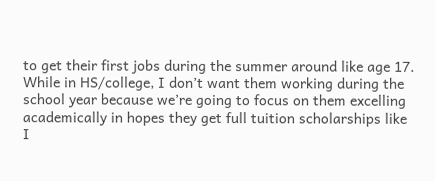to get their first jobs during the summer around like age 17. While in HS/college, I don’t want them working during the school year because we’re going to focus on them excelling academically in hopes they get full tuition scholarships like I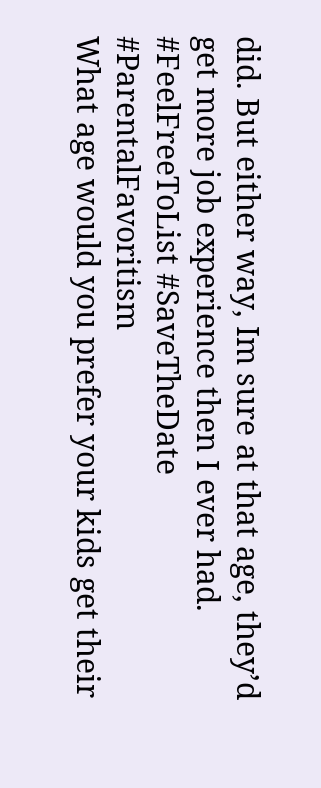did. But either way, Im sure at that age, they’d get more job experience then I ever had. #FeelFreeToList #SaveTheDate #ParentalFavoritism
What age would you prefer your kids get their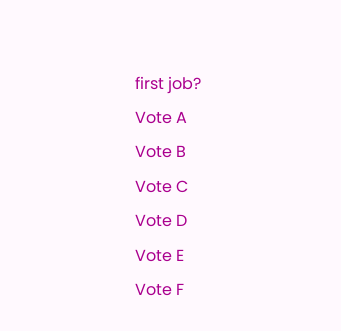first job?
Vote A
Vote B
Vote C
Vote D
Vote E
Vote F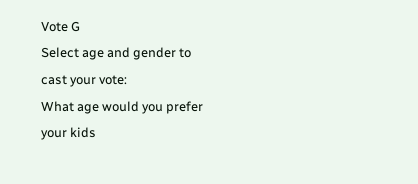Vote G
Select age and gender to cast your vote:
What age would you prefer your kids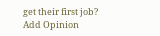get their first job?
Add Opinion